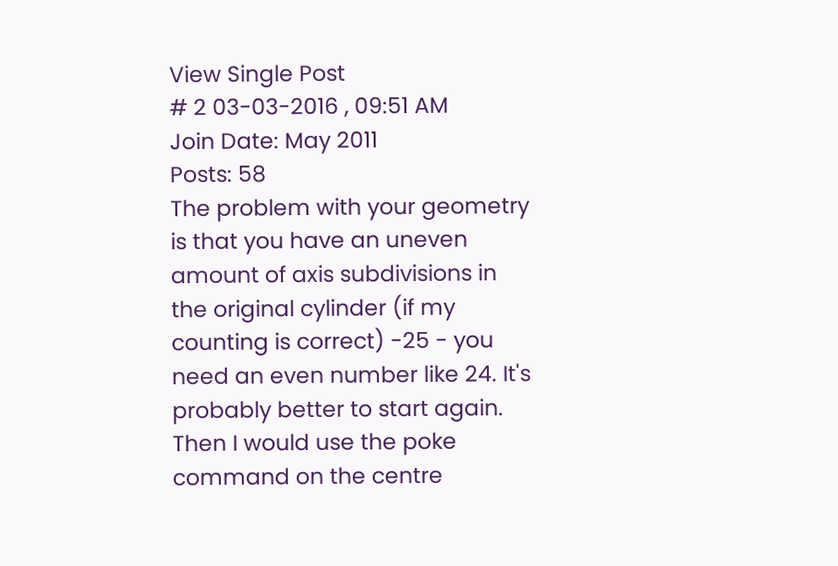View Single Post
# 2 03-03-2016 , 09:51 AM
Join Date: May 2011
Posts: 58
The problem with your geometry is that you have an uneven amount of axis subdivisions in the original cylinder (if my counting is correct) -25 - you need an even number like 24. It's probably better to start again.
Then I would use the poke command on the centre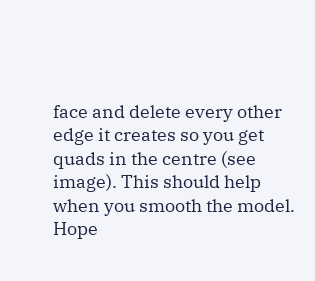face and delete every other edge it creates so you get quads in the centre (see image). This should help when you smooth the model.
Hope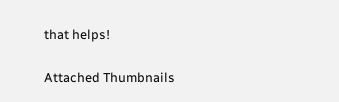that helps!

Attached Thumbnails